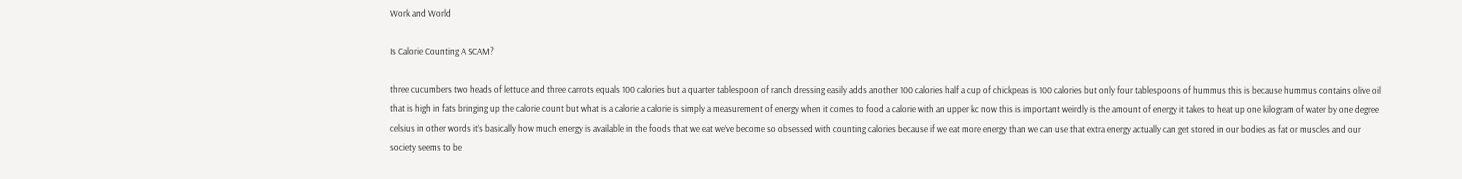Work and World

Is Calorie Counting A SCAM?

three cucumbers two heads of lettuce and three carrots equals 100 calories but a quarter tablespoon of ranch dressing easily adds another 100 calories half a cup of chickpeas is 100 calories but only four tablespoons of hummus this is because hummus contains olive oil that is high in fats bringing up the calorie count but what is a calorie a calorie is simply a measurement of energy when it comes to food a calorie with an upper kc now this is important weirdly is the amount of energy it takes to heat up one kilogram of water by one degree celsius in other words it’s basically how much energy is available in the foods that we eat we’ve become so obsessed with counting calories because if we eat more energy than we can use that extra energy actually can get stored in our bodies as fat or muscles and our society seems to be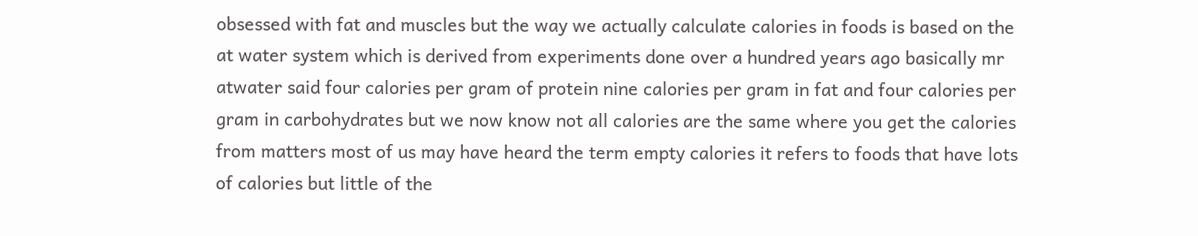obsessed with fat and muscles but the way we actually calculate calories in foods is based on the at water system which is derived from experiments done over a hundred years ago basically mr atwater said four calories per gram of protein nine calories per gram in fat and four calories per gram in carbohydrates but we now know not all calories are the same where you get the calories from matters most of us may have heard the term empty calories it refers to foods that have lots of calories but little of the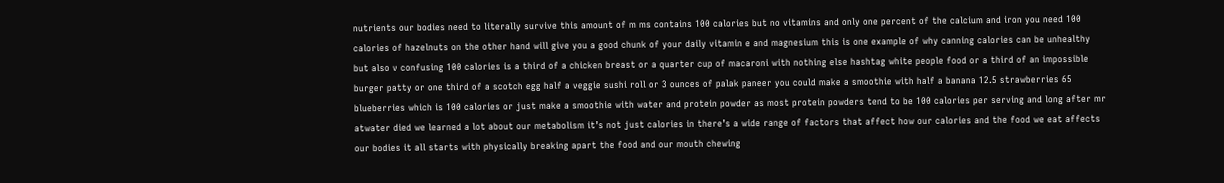nutrients our bodies need to literally survive this amount of m ms contains 100 calories but no vitamins and only one percent of the calcium and iron you need 100 calories of hazelnuts on the other hand will give you a good chunk of your daily vitamin e and magnesium this is one example of why canning calories can be unhealthy but also v confusing 100 calories is a third of a chicken breast or a quarter cup of macaroni with nothing else hashtag white people food or a third of an impossible burger patty or one third of a scotch egg half a veggie sushi roll or 3 ounces of palak paneer you could make a smoothie with half a banana 12.5 strawberries 65 blueberries which is 100 calories or just make a smoothie with water and protein powder as most protein powders tend to be 100 calories per serving and long after mr atwater died we learned a lot about our metabolism it’s not just calories in there’s a wide range of factors that affect how our calories and the food we eat affects our bodies it all starts with physically breaking apart the food and our mouth chewing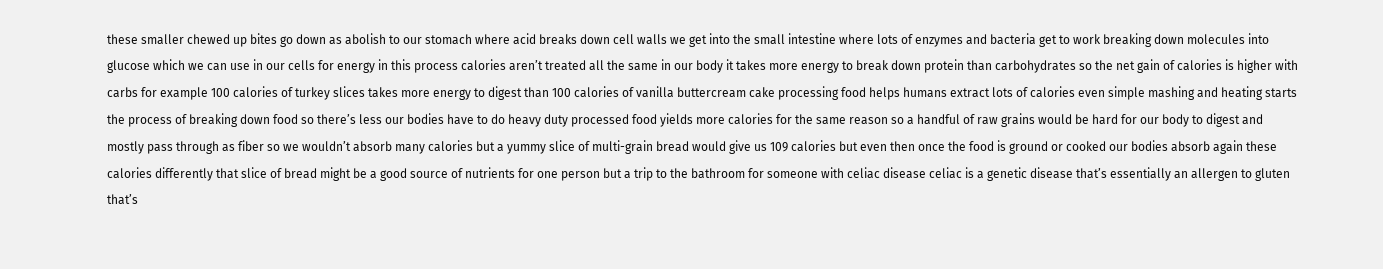these smaller chewed up bites go down as abolish to our stomach where acid breaks down cell walls we get into the small intestine where lots of enzymes and bacteria get to work breaking down molecules into glucose which we can use in our cells for energy in this process calories aren’t treated all the same in our body it takes more energy to break down protein than carbohydrates so the net gain of calories is higher with carbs for example 100 calories of turkey slices takes more energy to digest than 100 calories of vanilla buttercream cake processing food helps humans extract lots of calories even simple mashing and heating starts the process of breaking down food so there’s less our bodies have to do heavy duty processed food yields more calories for the same reason so a handful of raw grains would be hard for our body to digest and mostly pass through as fiber so we wouldn’t absorb many calories but a yummy slice of multi-grain bread would give us 109 calories but even then once the food is ground or cooked our bodies absorb again these calories differently that slice of bread might be a good source of nutrients for one person but a trip to the bathroom for someone with celiac disease celiac is a genetic disease that’s essentially an allergen to gluten that’s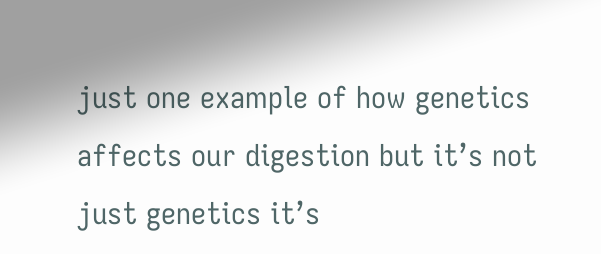just one example of how genetics affects our digestion but it’s not just genetics it’s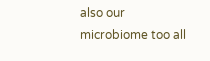also our microbiome too all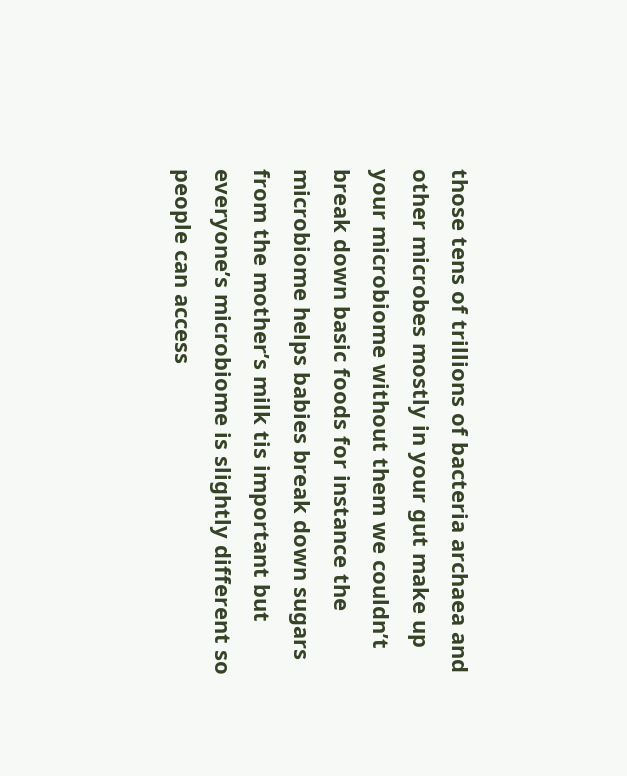those tens of trillions of bacteria archaea and other microbes mostly in your gut make up your microbiome without them we couldn’t break down basic foods for instance the microbiome helps babies break down sugars from the mother’s milk tis important but everyone’s microbiome is slightly different so people can access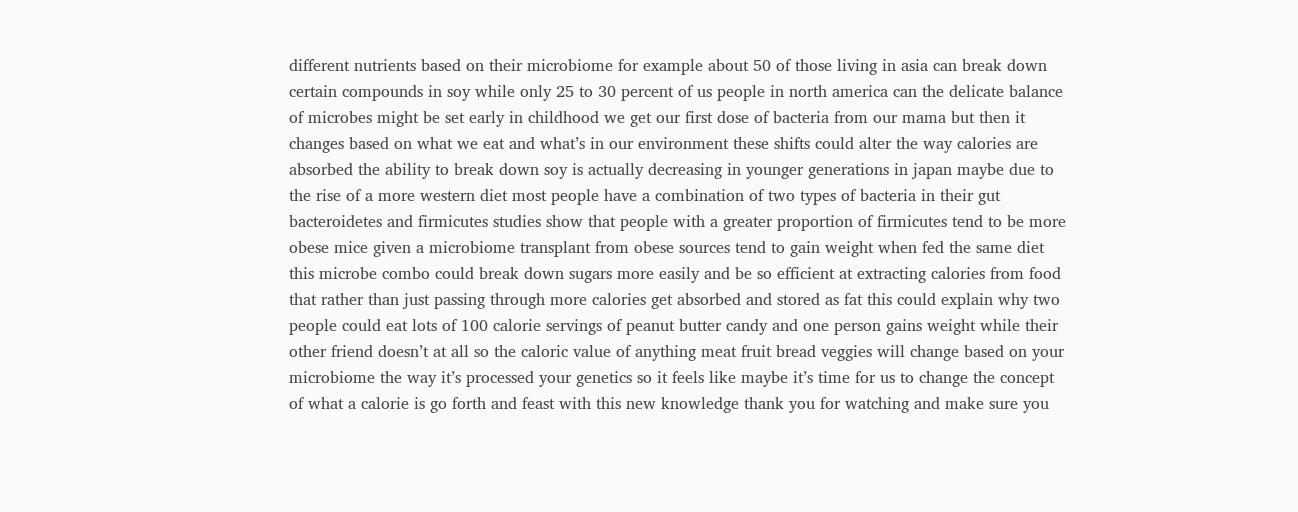different nutrients based on their microbiome for example about 50 of those living in asia can break down certain compounds in soy while only 25 to 30 percent of us people in north america can the delicate balance of microbes might be set early in childhood we get our first dose of bacteria from our mama but then it changes based on what we eat and what’s in our environment these shifts could alter the way calories are absorbed the ability to break down soy is actually decreasing in younger generations in japan maybe due to the rise of a more western diet most people have a combination of two types of bacteria in their gut bacteroidetes and firmicutes studies show that people with a greater proportion of firmicutes tend to be more obese mice given a microbiome transplant from obese sources tend to gain weight when fed the same diet this microbe combo could break down sugars more easily and be so efficient at extracting calories from food that rather than just passing through more calories get absorbed and stored as fat this could explain why two people could eat lots of 100 calorie servings of peanut butter candy and one person gains weight while their other friend doesn’t at all so the caloric value of anything meat fruit bread veggies will change based on your microbiome the way it’s processed your genetics so it feels like maybe it’s time for us to change the concept of what a calorie is go forth and feast with this new knowledge thank you for watching and make sure you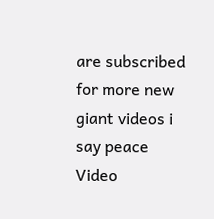are subscribed for more new giant videos i say peace
Video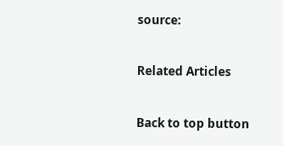source:

Related Articles

Back to top button